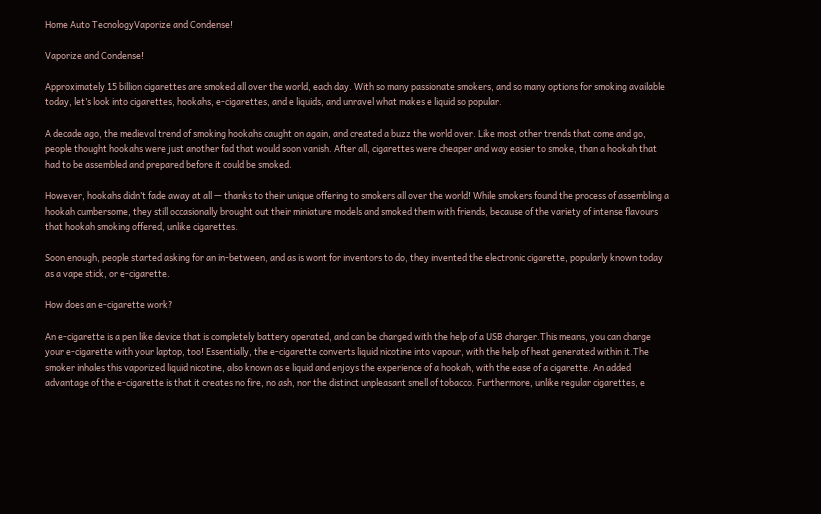Home Auto TecnologyVaporize and Condense!

Vaporize and Condense!

Approximately 15 billion cigarettes are smoked all over the world, each day. With so many passionate smokers, and so many options for smoking available today, let’s look into cigarettes, hookahs, e-cigarettes, and e liquids, and unravel what makes e liquid so popular.

A decade ago, the medieval trend of smoking hookahs caught on again, and created a buzz the world over. Like most other trends that come and go, people thought hookahs were just another fad that would soon vanish. After all, cigarettes were cheaper and way easier to smoke, than a hookah that had to be assembled and prepared before it could be smoked.

However, hookahs didn’t fade away at all — thanks to their unique offering to smokers all over the world! While smokers found the process of assembling a hookah cumbersome, they still occasionally brought out their miniature models and smoked them with friends, because of the variety of intense flavours that hookah smoking offered, unlike cigarettes.

Soon enough, people started asking for an in-between, and as is wont for inventors to do, they invented the electronic cigarette, popularly known today as a vape stick, or e-cigarette.

How does an e-cigarette work?

An e-cigarette is a pen like device that is completely battery operated, and can be charged with the help of a USB charger.This means, you can charge your e-cigarette with your laptop, too! Essentially, the e-cigarette converts liquid nicotine into vapour, with the help of heat generated within it.The smoker inhales this vaporized liquid nicotine, also known as e liquid and enjoys the experience of a hookah, with the ease of a cigarette. An added advantage of the e-cigarette is that it creates no fire, no ash, nor the distinct unpleasant smell of tobacco. Furthermore, unlike regular cigarettes, e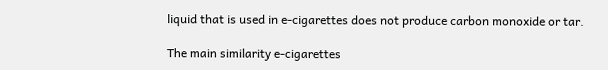liquid that is used in e-cigarettes does not produce carbon monoxide or tar.

The main similarity e-cigarettes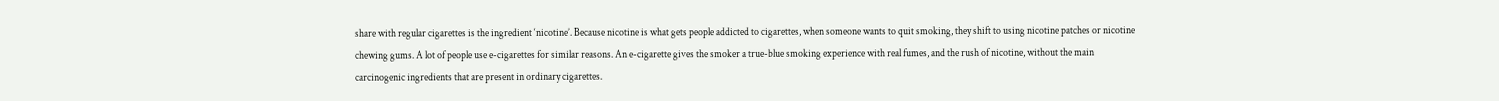share with regular cigarettes is the ingredient ‘nicotine’. Because nicotine is what gets people addicted to cigarettes, when someone wants to quit smoking, they shift to using nicotine patches or nicotine chewing gums. A lot of people use e-cigarettes for similar reasons. An e-cigarette gives the smoker a true-blue smoking experience with real fumes, and the rush of nicotine, without the main carcinogenic ingredients that are present in ordinary cigarettes.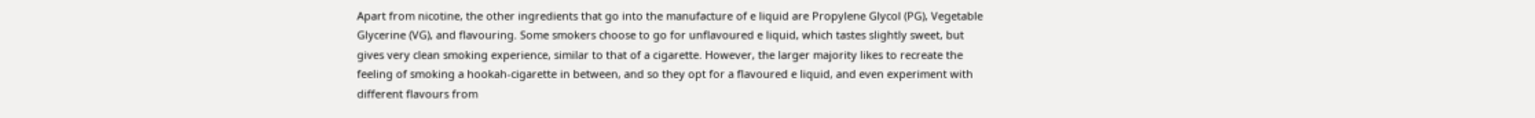Apart from nicotine, the other ingredients that go into the manufacture of e liquid are Propylene Glycol (PG), Vegetable Glycerine (VG), and flavouring. Some smokers choose to go for unflavoured e liquid, which tastes slightly sweet, but gives very clean smoking experience, similar to that of a cigarette. However, the larger majority likes to recreate the feeling of smoking a hookah-cigarette in between, and so they opt for a flavoured e liquid, and even experiment with different flavours from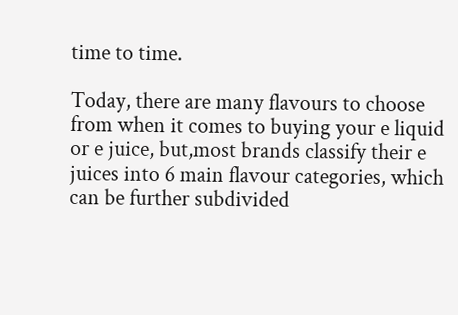time to time.

Today, there are many flavours to choose from when it comes to buying your e liquid or e juice, but,most brands classify their e juices into 6 main flavour categories, which can be further subdivided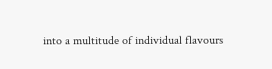into a multitude of individual flavours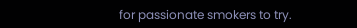for passionate smokers to try.